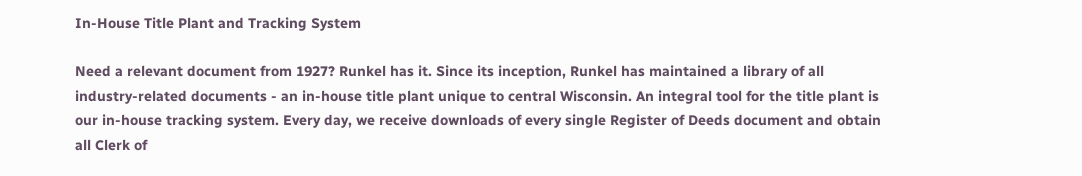In-House Title Plant and Tracking System

Need a relevant document from 1927? Runkel has it. Since its inception, Runkel has maintained a library of all industry-related documents - an in-house title plant unique to central Wisconsin. An integral tool for the title plant is our in-house tracking system. Every day, we receive downloads of every single Register of Deeds document and obtain all Clerk of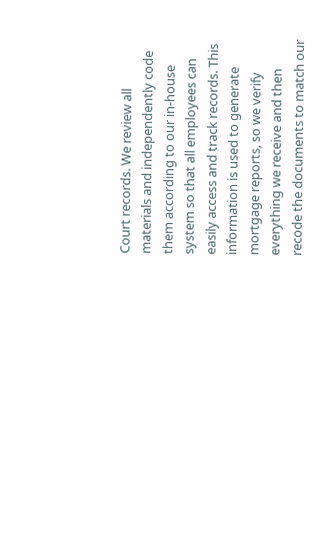Court records. We review all materials and independently code them according to our in-house system so that all employees can easily access and track records. This information is used to generate mortgage reports, so we verify everything we receive and then recode the documents to match our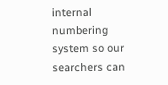internal numbering system so our searchers can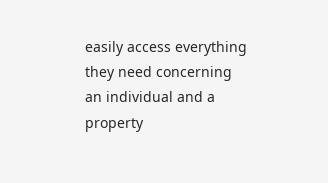easily access everything they need concerning an individual and a property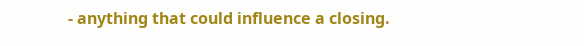- anything that could influence a closing.